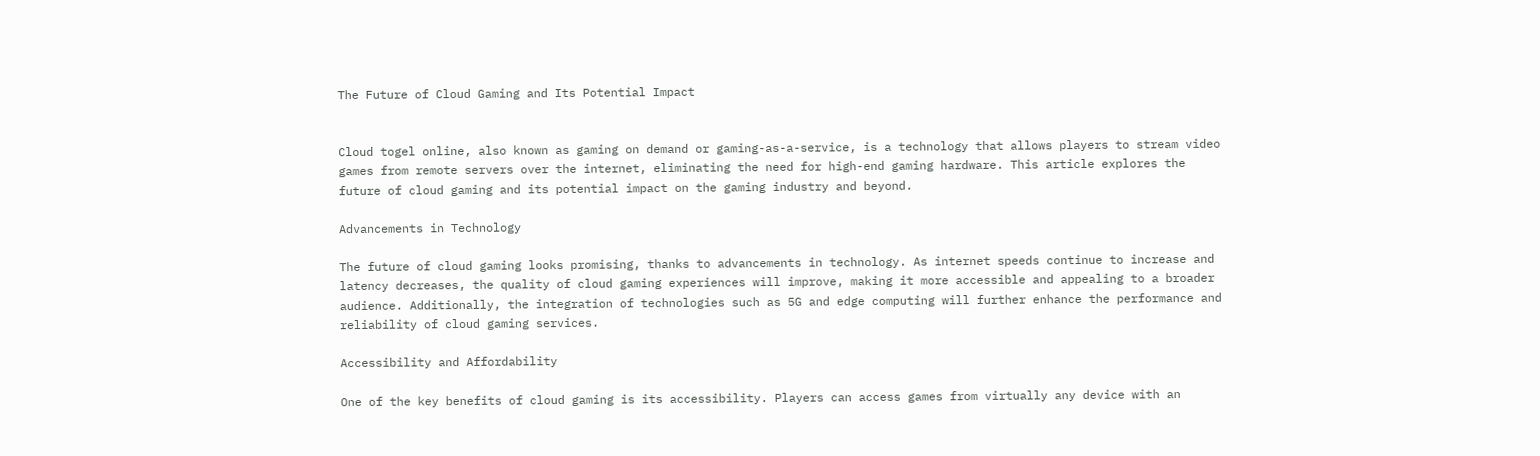The Future of Cloud Gaming and Its Potential Impact


Cloud togel online, also known as gaming on demand or gaming-as-a-service, is a technology that allows players to stream video games from remote servers over the internet, eliminating the need for high-end gaming hardware. This article explores the future of cloud gaming and its potential impact on the gaming industry and beyond.

Advancements in Technology

The future of cloud gaming looks promising, thanks to advancements in technology. As internet speeds continue to increase and latency decreases, the quality of cloud gaming experiences will improve, making it more accessible and appealing to a broader audience. Additionally, the integration of technologies such as 5G and edge computing will further enhance the performance and reliability of cloud gaming services.

Accessibility and Affordability

One of the key benefits of cloud gaming is its accessibility. Players can access games from virtually any device with an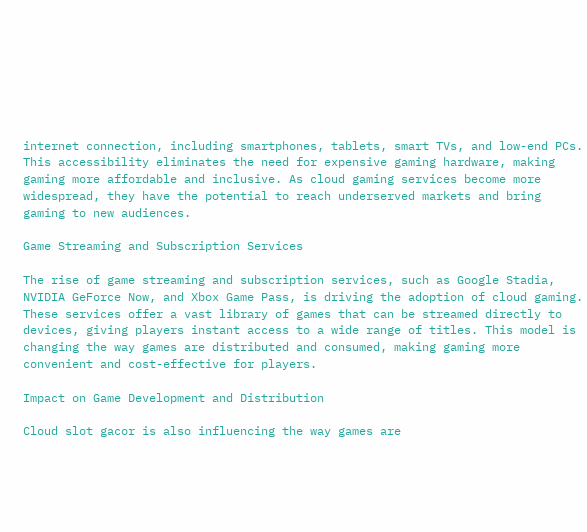internet connection, including smartphones, tablets, smart TVs, and low-end PCs. This accessibility eliminates the need for expensive gaming hardware, making gaming more affordable and inclusive. As cloud gaming services become more widespread, they have the potential to reach underserved markets and bring gaming to new audiences.

Game Streaming and Subscription Services

The rise of game streaming and subscription services, such as Google Stadia, NVIDIA GeForce Now, and Xbox Game Pass, is driving the adoption of cloud gaming. These services offer a vast library of games that can be streamed directly to devices, giving players instant access to a wide range of titles. This model is changing the way games are distributed and consumed, making gaming more convenient and cost-effective for players.

Impact on Game Development and Distribution

Cloud slot gacor is also influencing the way games are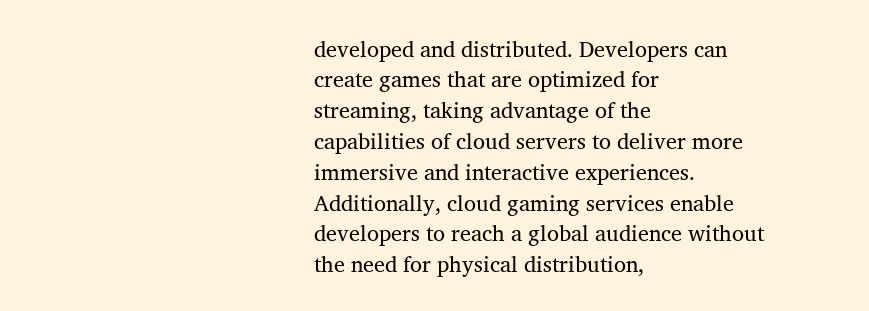developed and distributed. Developers can create games that are optimized for streaming, taking advantage of the capabilities of cloud servers to deliver more immersive and interactive experiences. Additionally, cloud gaming services enable developers to reach a global audience without the need for physical distribution,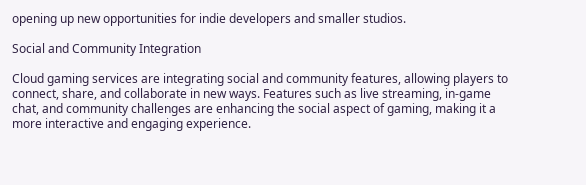opening up new opportunities for indie developers and smaller studios.

Social and Community Integration

Cloud gaming services are integrating social and community features, allowing players to connect, share, and collaborate in new ways. Features such as live streaming, in-game chat, and community challenges are enhancing the social aspect of gaming, making it a more interactive and engaging experience.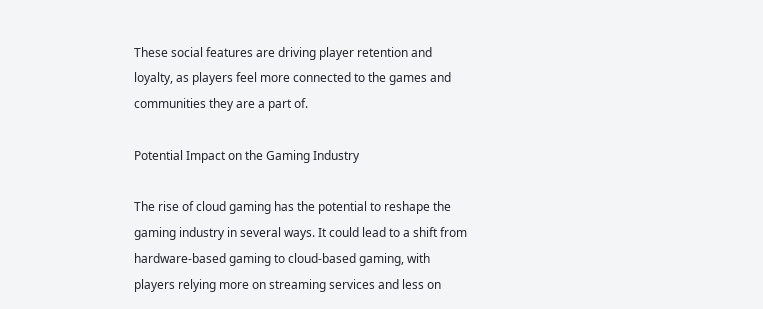These social features are driving player retention and loyalty, as players feel more connected to the games and communities they are a part of.

Potential Impact on the Gaming Industry

The rise of cloud gaming has the potential to reshape the gaming industry in several ways. It could lead to a shift from hardware-based gaming to cloud-based gaming, with players relying more on streaming services and less on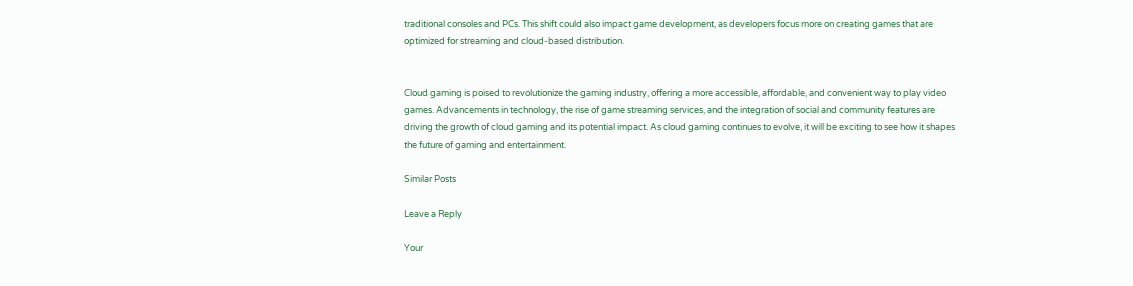traditional consoles and PCs. This shift could also impact game development, as developers focus more on creating games that are optimized for streaming and cloud-based distribution.


Cloud gaming is poised to revolutionize the gaming industry, offering a more accessible, affordable, and convenient way to play video games. Advancements in technology, the rise of game streaming services, and the integration of social and community features are driving the growth of cloud gaming and its potential impact. As cloud gaming continues to evolve, it will be exciting to see how it shapes the future of gaming and entertainment.

Similar Posts

Leave a Reply

Your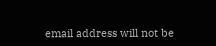email address will not be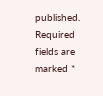published. Required fields are marked *